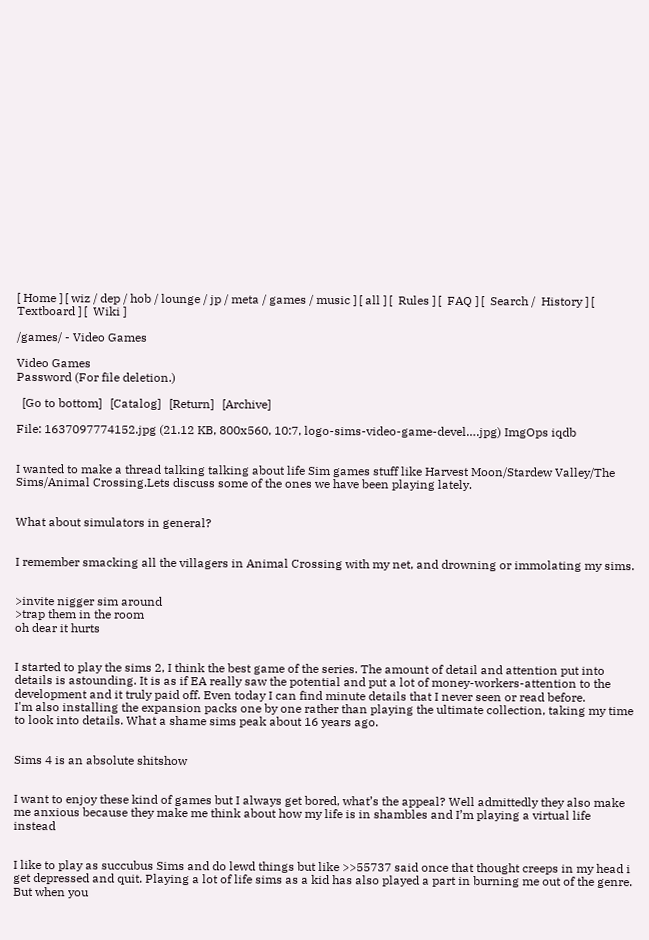[ Home ] [ wiz / dep / hob / lounge / jp / meta / games / music ] [ all ] [  Rules ] [  FAQ ] [  Search /  History ] [  Textboard ] [  Wiki ]

/games/ - Video Games

Video Games
Password (For file deletion.)

  [Go to bottom]   [Catalog]   [Return]   [Archive]

File: 1637097774152.jpg (21.12 KB, 800x560, 10:7, logo-sims-video-game-devel….jpg) ImgOps iqdb


I wanted to make a thread talking talking about life Sim games stuff like Harvest Moon/Stardew Valley/The Sims/Animal Crossing.Lets discuss some of the ones we have been playing lately.


What about simulators in general?


I remember smacking all the villagers in Animal Crossing with my net, and drowning or immolating my sims.


>invite nigger sim around
>trap them in the room
oh dear it hurts


I started to play the sims 2, I think the best game of the series. The amount of detail and attention put into details is astounding. It is as if EA really saw the potential and put a lot of money-workers-attention to the development and it truly paid off. Even today I can find minute details that I never seen or read before.
I'm also installing the expansion packs one by one rather than playing the ultimate collection, taking my time to look into details. What a shame sims peak about 16 years ago.


Sims 4 is an absolute shitshow


I want to enjoy these kind of games but I always get bored, what’s the appeal? Well admittedly they also make me anxious because they make me think about how my life is in shambles and I’m playing a virtual life instead


I like to play as succubus Sims and do lewd things but like >>55737 said once that thought creeps in my head i get depressed and quit. Playing a lot of life sims as a kid has also played a part in burning me out of the genre. But when you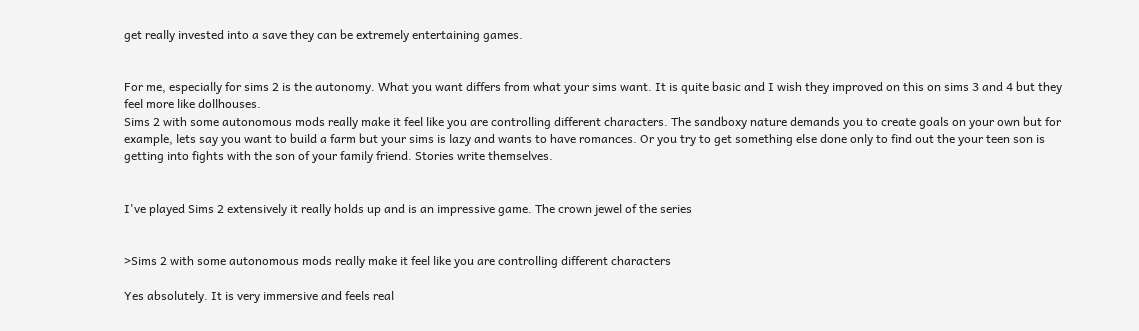get really invested into a save they can be extremely entertaining games.


For me, especially for sims 2 is the autonomy. What you want differs from what your sims want. It is quite basic and I wish they improved on this on sims 3 and 4 but they feel more like dollhouses.
Sims 2 with some autonomous mods really make it feel like you are controlling different characters. The sandboxy nature demands you to create goals on your own but for example, lets say you want to build a farm but your sims is lazy and wants to have romances. Or you try to get something else done only to find out the your teen son is getting into fights with the son of your family friend. Stories write themselves.


I've played Sims 2 extensively it really holds up and is an impressive game. The crown jewel of the series


>Sims 2 with some autonomous mods really make it feel like you are controlling different characters

Yes absolutely. It is very immersive and feels real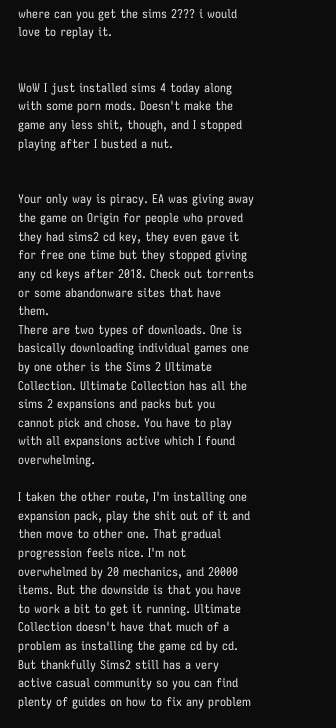where can you get the sims 2??? i would love to replay it.


WoW I just installed sims 4 today along with some porn mods. Doesn't make the game any less shit, though, and I stopped playing after I busted a nut.


Your only way is piracy. EA was giving away the game on Origin for people who proved they had sims2 cd key, they even gave it for free one time but they stopped giving any cd keys after 2018. Check out torrents or some abandonware sites that have them.
There are two types of downloads. One is basically downloading individual games one by one other is the Sims 2 Ultimate Collection. Ultimate Collection has all the sims 2 expansions and packs but you cannot pick and chose. You have to play with all expansions active which I found overwhelming.

I taken the other route, I'm installing one expansion pack, play the shit out of it and then move to other one. That gradual progression feels nice. I'm not overwhelmed by 20 mechanics, and 20000 items. But the downside is that you have to work a bit to get it running. Ultimate Collection doesn't have that much of a problem as installing the game cd by cd. But thankfully Sims2 still has a very active casual community so you can find plenty of guides on how to fix any problem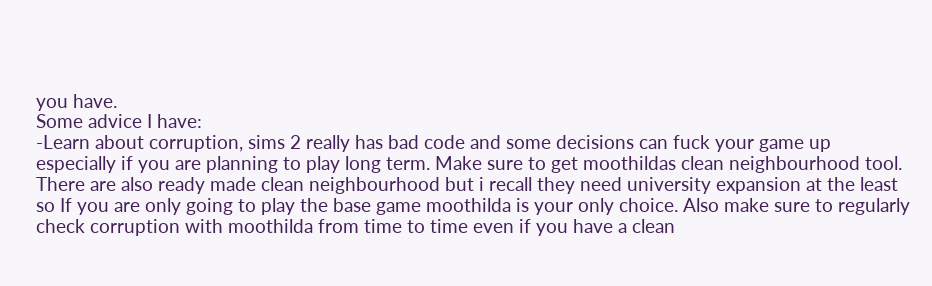you have.
Some advice I have:
-Learn about corruption, sims 2 really has bad code and some decisions can fuck your game up especially if you are planning to play long term. Make sure to get moothildas clean neighbourhood tool. There are also ready made clean neighbourhood but i recall they need university expansion at the least so If you are only going to play the base game moothilda is your only choice. Also make sure to regularly check corruption with moothilda from time to time even if you have a clean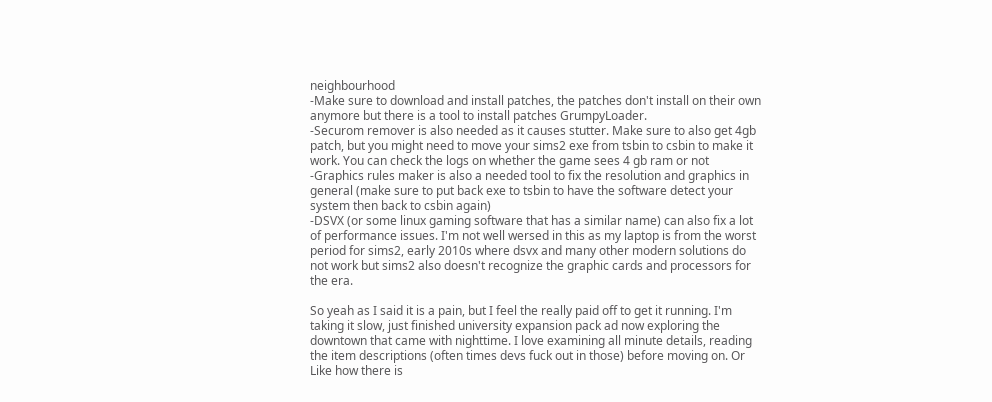neighbourhood
-Make sure to download and install patches, the patches don't install on their own anymore but there is a tool to install patches GrumpyLoader.
-Securom remover is also needed as it causes stutter. Make sure to also get 4gb patch, but you might need to move your sims2 exe from tsbin to csbin to make it work. You can check the logs on whether the game sees 4 gb ram or not
-Graphics rules maker is also a needed tool to fix the resolution and graphics in general (make sure to put back exe to tsbin to have the software detect your system then back to csbin again)
-DSVX (or some linux gaming software that has a similar name) can also fix a lot of performance issues. I'm not well wersed in this as my laptop is from the worst period for sims2, early 2010s where dsvx and many other modern solutions do not work but sims2 also doesn't recognize the graphic cards and processors for the era.

So yeah as I said it is a pain, but I feel the really paid off to get it running. I'm taking it slow, just finished university expansion pack ad now exploring the downtown that came with nighttime. I love examining all minute details, reading the item descriptions (often times devs fuck out in those) before moving on. Or Like how there is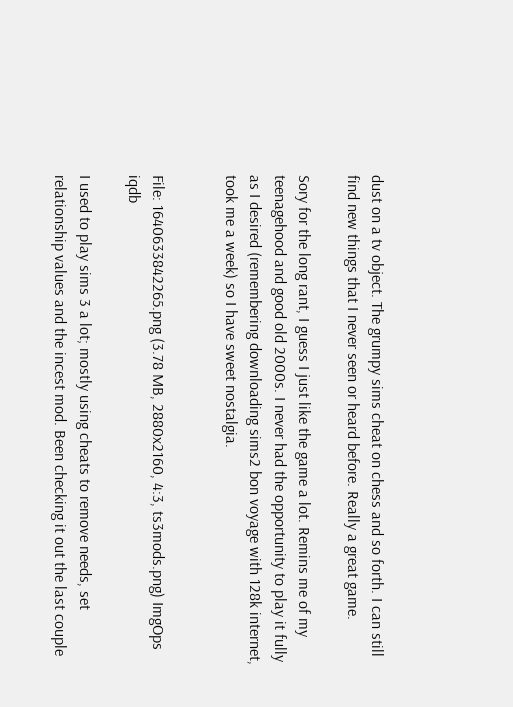dust on a tv object. The grumpy sims cheat on chess and so forth. I can still find new things that I never seen or heard before. Really a great game.

Sory for the long rant, I guess I just like the game a lot. Remins me of my teenagehood and good old 2000s. I never had the opportunity to play it fully as I desired (remembering downloading sims2 bon voyage with 128k internet, took me a week) so I have sweet nostalgia.


File: 1640633842265.png (3.78 MB, 2880x2160, 4:3, ts3mods.png) ImgOps iqdb

I used to play sims 3 a lot; mostly using cheats to remove needs, set relationship values and the incest mod. Been checking it out the last couple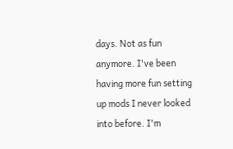days. Not as fun anymore. I've been having more fun setting up mods I never looked into before. I'm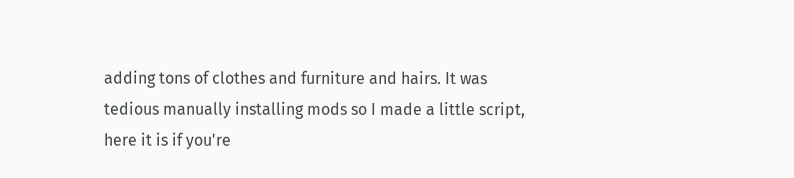adding tons of clothes and furniture and hairs. It was tedious manually installing mods so I made a little script, here it is if you're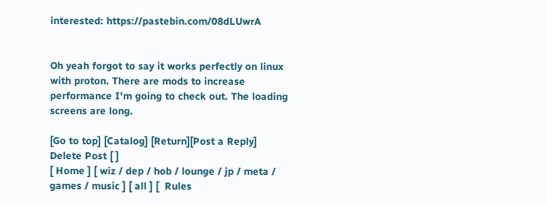interested: https://pastebin.com/08dLUwrA


Oh yeah forgot to say it works perfectly on linux with proton. There are mods to increase performance I'm going to check out. The loading screens are long.

[Go to top] [Catalog] [Return][Post a Reply]
Delete Post [ ]
[ Home ] [ wiz / dep / hob / lounge / jp / meta / games / music ] [ all ] [  Rules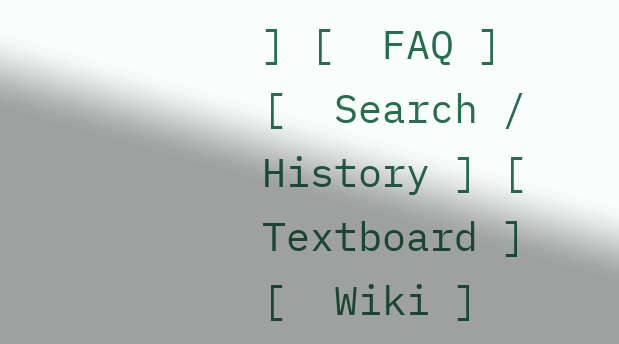] [  FAQ ] [  Search /  History ] [  Textboard ] [  Wiki ]